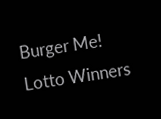Burger Me! Lotto Winners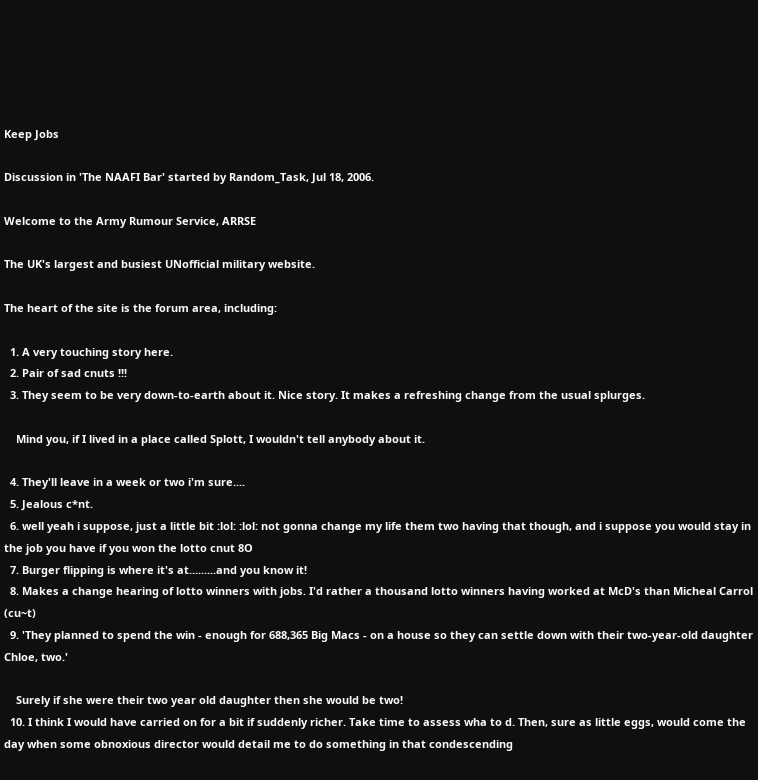Keep Jobs

Discussion in 'The NAAFI Bar' started by Random_Task, Jul 18, 2006.

Welcome to the Army Rumour Service, ARRSE

The UK's largest and busiest UNofficial military website.

The heart of the site is the forum area, including:

  1. A very touching story here.
  2. Pair of sad cnuts !!!
  3. They seem to be very down-to-earth about it. Nice story. It makes a refreshing change from the usual splurges.

    Mind you, if I lived in a place called Splott, I wouldn't tell anybody about it.

  4. They'll leave in a week or two i'm sure....
  5. Jealous c*nt.
  6. well yeah i suppose, just a little bit :lol: :lol: not gonna change my life them two having that though, and i suppose you would stay in the job you have if you won the lotto cnut 8O
  7. Burger flipping is where it's at.........and you know it!
  8. Makes a change hearing of lotto winners with jobs. I'd rather a thousand lotto winners having worked at McD's than Micheal Carrol (cu~t)
  9. 'They planned to spend the win - enough for 688,365 Big Macs - on a house so they can settle down with their two-year-old daughter Chloe, two.'

    Surely if she were their two year old daughter then she would be two!
  10. I think I would have carried on for a bit if suddenly richer. Take time to assess wha to d. Then, sure as little eggs, would come the day when some obnoxious director would detail me to do something in that condescending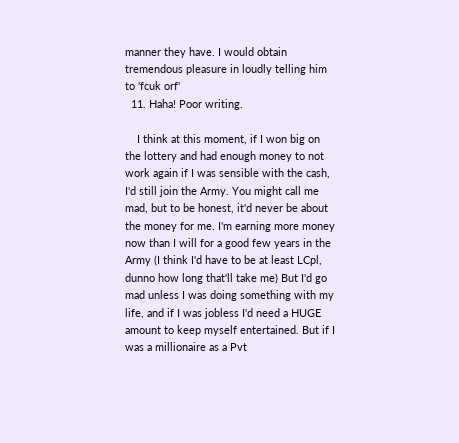manner they have. I would obtain tremendous pleasure in loudly telling him to 'fcuk orf'
  11. Haha! Poor writing.

    I think at this moment, if I won big on the lottery and had enough money to not work again if I was sensible with the cash, I'd still join the Army. You might call me mad, but to be honest, it'd never be about the money for me. I'm earning more money now than I will for a good few years in the Army (I think I'd have to be at least LCpl, dunno how long that'll take me) But I'd go mad unless I was doing something with my life, and if I was jobless I'd need a HUGE amount to keep myself entertained. But if I was a millionaire as a Pvt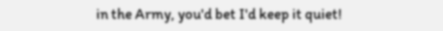in the Army, you'd bet I'd keep it quiet!